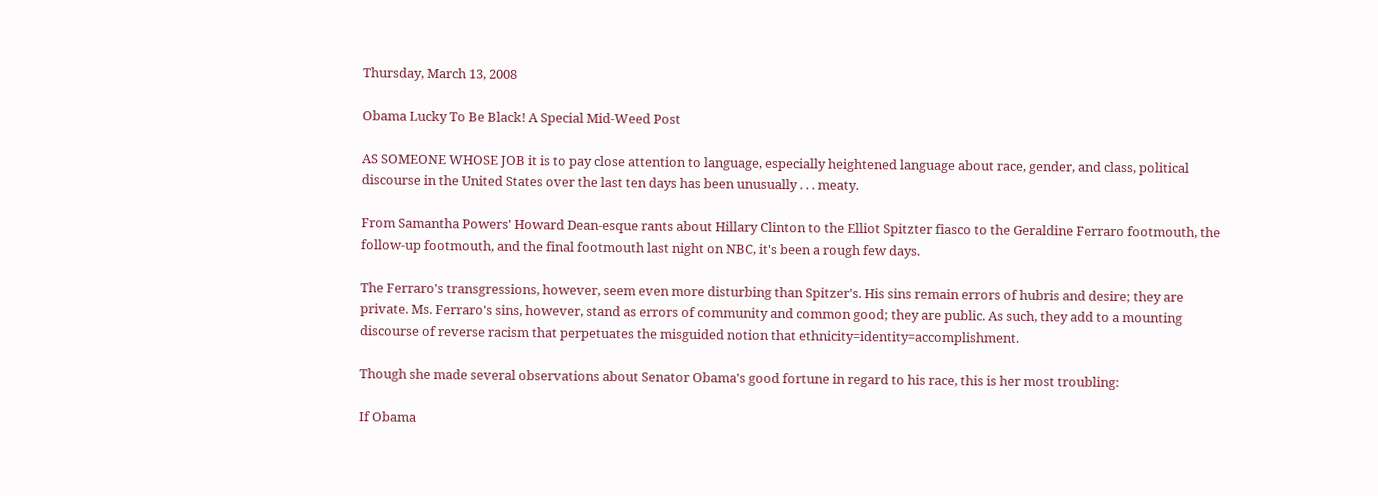Thursday, March 13, 2008

Obama Lucky To Be Black! A Special Mid-Weed Post

AS SOMEONE WHOSE JOB it is to pay close attention to language, especially heightened language about race, gender, and class, political discourse in the United States over the last ten days has been unusually . . . meaty.

From Samantha Powers' Howard Dean-esque rants about Hillary Clinton to the Elliot Spitzter fiasco to the Geraldine Ferraro footmouth, the follow-up footmouth, and the final footmouth last night on NBC, it's been a rough few days.

The Ferraro's transgressions, however, seem even more disturbing than Spitzer's. His sins remain errors of hubris and desire; they are private. Ms. Ferraro's sins, however, stand as errors of community and common good; they are public. As such, they add to a mounting discourse of reverse racism that perpetuates the misguided notion that ethnicity=identity=accomplishment.

Though she made several observations about Senator Obama's good fortune in regard to his race, this is her most troubling:

If Obama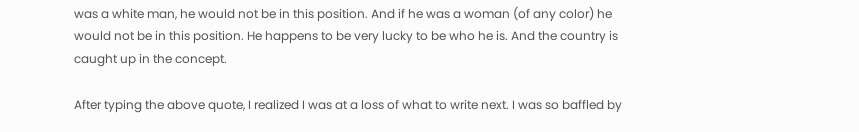was a white man, he would not be in this position. And if he was a woman (of any color) he would not be in this position. He happens to be very lucky to be who he is. And the country is caught up in the concept.

After typing the above quote, I realized I was at a loss of what to write next. I was so baffled by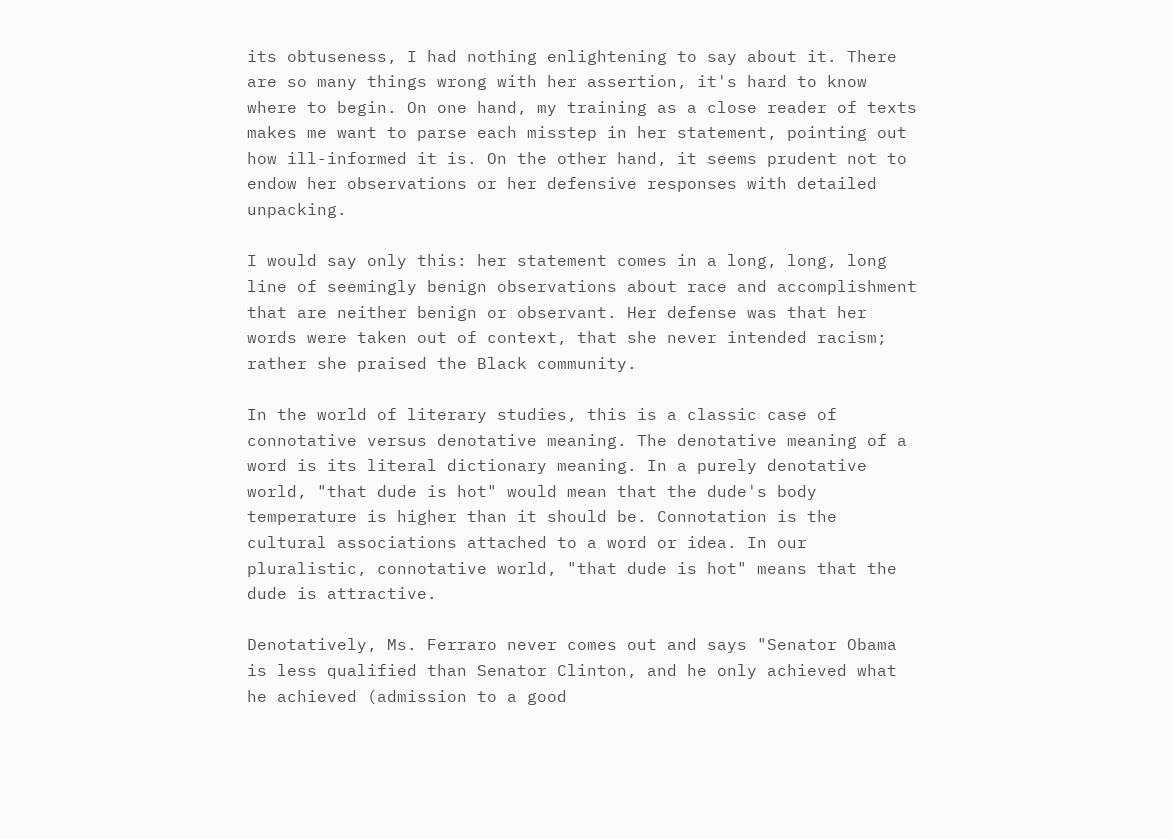its obtuseness, I had nothing enlightening to say about it. There are so many things wrong with her assertion, it's hard to know where to begin. On one hand, my training as a close reader of texts makes me want to parse each misstep in her statement, pointing out how ill-informed it is. On the other hand, it seems prudent not to endow her observations or her defensive responses with detailed unpacking.

I would say only this: her statement comes in a long, long, long line of seemingly benign observations about race and accomplishment that are neither benign or observant. Her defense was that her words were taken out of context, that she never intended racism; rather she praised the Black community.

In the world of literary studies, this is a classic case of connotative versus denotative meaning. The denotative meaning of a word is its literal dictionary meaning. In a purely denotative world, "that dude is hot" would mean that the dude's body temperature is higher than it should be. Connotation is the cultural associations attached to a word or idea. In our pluralistic, connotative world, "that dude is hot" means that the dude is attractive.

Denotatively, Ms. Ferraro never comes out and says "Senator Obama is less qualified than Senator Clinton, and he only achieved what he achieved (admission to a good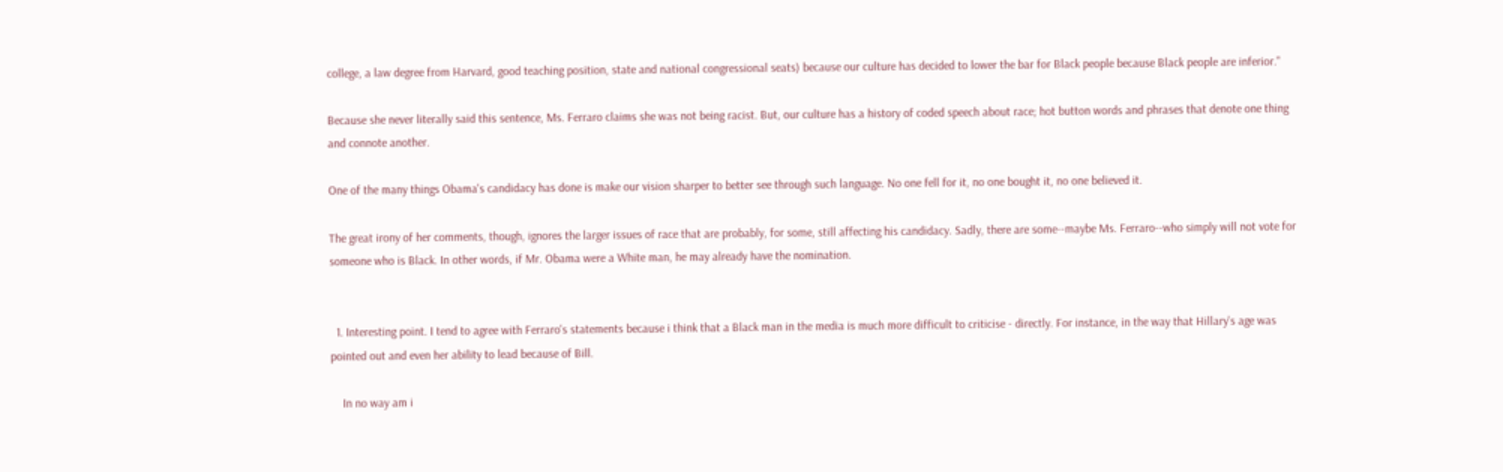college, a law degree from Harvard, good teaching position, state and national congressional seats) because our culture has decided to lower the bar for Black people because Black people are inferior."

Because she never literally said this sentence, Ms. Ferraro claims she was not being racist. But, our culture has a history of coded speech about race; hot button words and phrases that denote one thing and connote another.

One of the many things Obama's candidacy has done is make our vision sharper to better see through such language. No one fell for it, no one bought it, no one believed it.

The great irony of her comments, though, ignores the larger issues of race that are probably, for some, still affecting his candidacy. Sadly, there are some--maybe Ms. Ferraro--who simply will not vote for someone who is Black. In other words, if Mr. Obama were a White man, he may already have the nomination.


  1. Interesting point. I tend to agree with Ferraro's statements because i think that a Black man in the media is much more difficult to criticise - directly. For instance, in the way that Hillary's age was pointed out and even her ability to lead because of Bill.

    In no way am i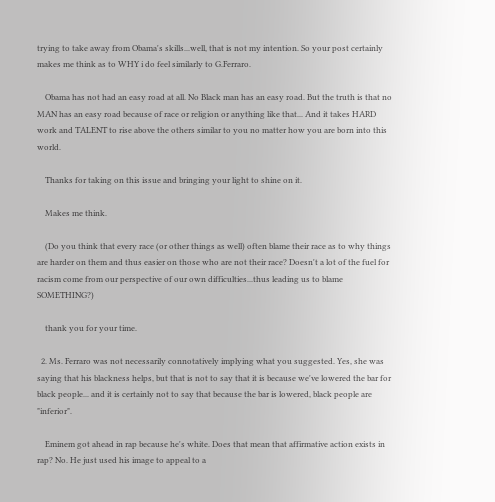trying to take away from Obama's skills...well, that is not my intention. So your post certainly makes me think as to WHY i do feel similarly to G.Ferraro.

    Obama has not had an easy road at all. No Black man has an easy road. But the truth is that no MAN has an easy road because of race or religion or anything like that... And it takes HARD work and TALENT to rise above the others similar to you no matter how you are born into this world.

    Thanks for taking on this issue and bringing your light to shine on it.

    Makes me think.

    (Do you think that every race (or other things as well) often blame their race as to why things are harder on them and thus easier on those who are not their race? Doesn't a lot of the fuel for racism come from our perspective of our own difficulties...thus leading us to blame SOMETHING?)

    thank you for your time.

  2. Ms. Ferraro was not necessarily connotatively implying what you suggested. Yes, she was saying that his blackness helps, but that is not to say that it is because we've lowered the bar for black people... and it is certainly not to say that because the bar is lowered, black people are "inferior".

    Eminem got ahead in rap because he's white. Does that mean that affirmative action exists in rap? No. He just used his image to appeal to a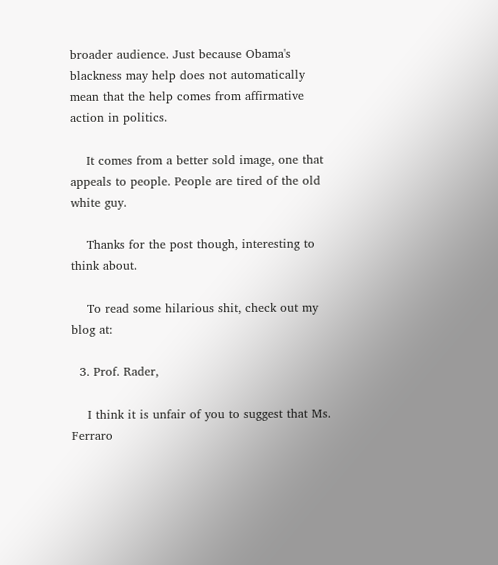broader audience. Just because Obama's blackness may help does not automatically mean that the help comes from affirmative action in politics.

    It comes from a better sold image, one that appeals to people. People are tired of the old white guy.

    Thanks for the post though, interesting to think about.

    To read some hilarious shit, check out my blog at:

  3. Prof. Rader,

    I think it is unfair of you to suggest that Ms. Ferraro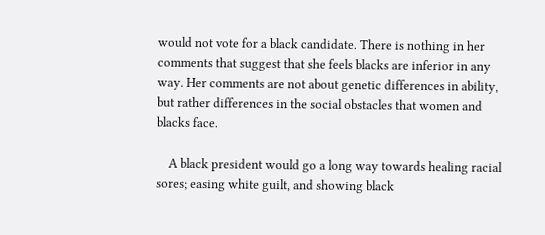would not vote for a black candidate. There is nothing in her comments that suggest that she feels blacks are inferior in any way. Her comments are not about genetic differences in ability, but rather differences in the social obstacles that women and blacks face.

    A black president would go a long way towards healing racial sores; easing white guilt, and showing black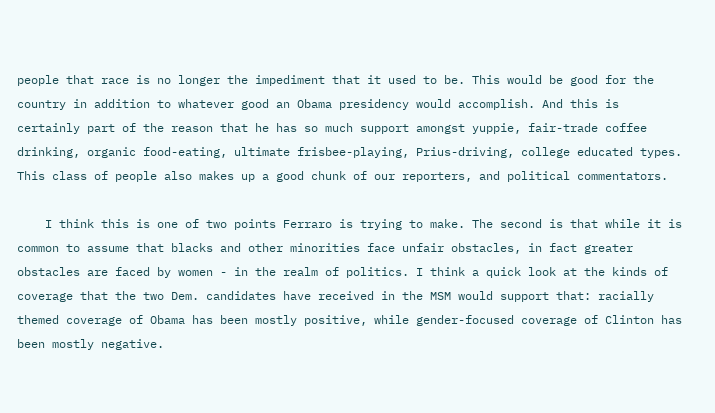people that race is no longer the impediment that it used to be. This would be good for the country in addition to whatever good an Obama presidency would accomplish. And this is certainly part of the reason that he has so much support amongst yuppie, fair-trade coffee drinking, organic food-eating, ultimate frisbee-playing, Prius-driving, college educated types. This class of people also makes up a good chunk of our reporters, and political commentators.

    I think this is one of two points Ferraro is trying to make. The second is that while it is common to assume that blacks and other minorities face unfair obstacles, in fact greater obstacles are faced by women - in the realm of politics. I think a quick look at the kinds of coverage that the two Dem. candidates have received in the MSM would support that: racially themed coverage of Obama has been mostly positive, while gender-focused coverage of Clinton has been mostly negative.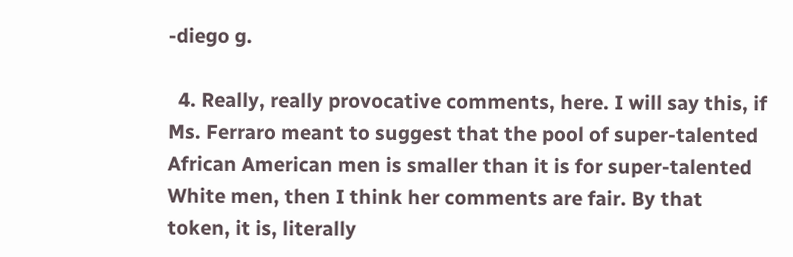-diego g.

  4. Really, really provocative comments, here. I will say this, if Ms. Ferraro meant to suggest that the pool of super-talented African American men is smaller than it is for super-talented White men, then I think her comments are fair. By that token, it is, literally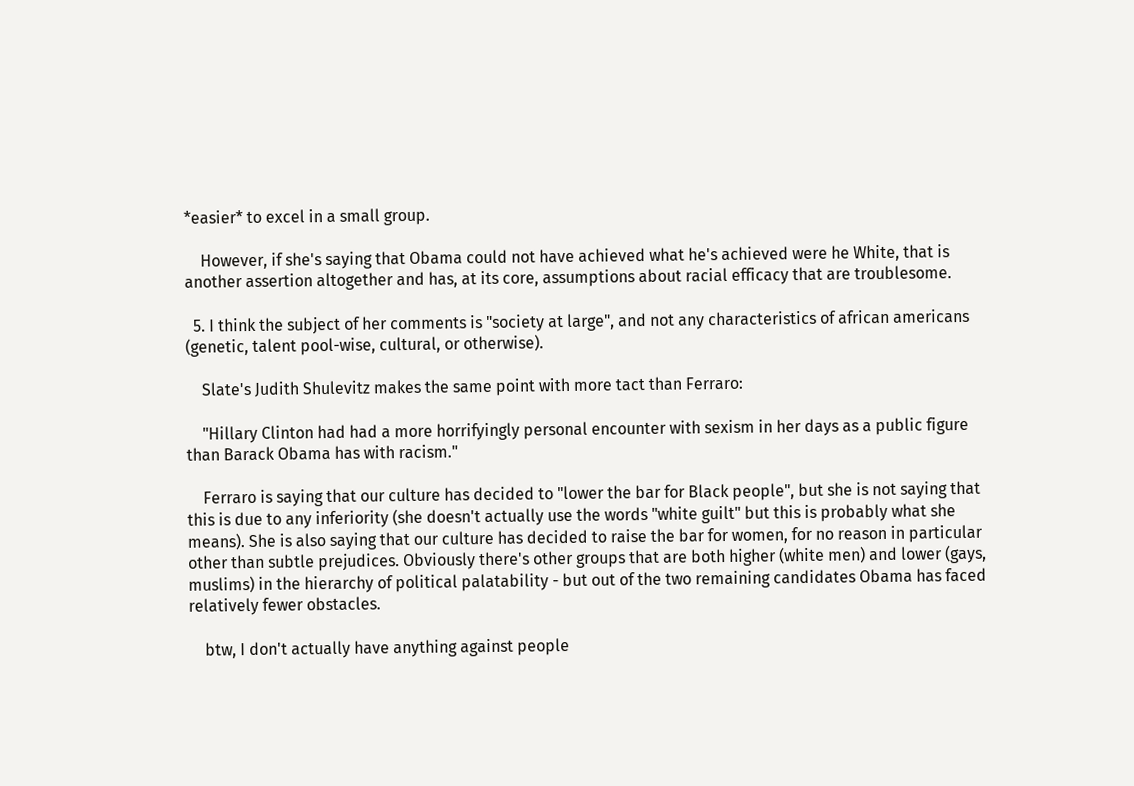*easier* to excel in a small group.

    However, if she's saying that Obama could not have achieved what he's achieved were he White, that is another assertion altogether and has, at its core, assumptions about racial efficacy that are troublesome.

  5. I think the subject of her comments is "society at large", and not any characteristics of african americans (genetic, talent pool-wise, cultural, or otherwise).

    Slate's Judith Shulevitz makes the same point with more tact than Ferraro:

    "Hillary Clinton had had a more horrifyingly personal encounter with sexism in her days as a public figure than Barack Obama has with racism."

    Ferraro is saying that our culture has decided to "lower the bar for Black people", but she is not saying that this is due to any inferiority (she doesn't actually use the words "white guilt" but this is probably what she means). She is also saying that our culture has decided to raise the bar for women, for no reason in particular other than subtle prejudices. Obviously there's other groups that are both higher (white men) and lower (gays, muslims) in the hierarchy of political palatability - but out of the two remaining candidates Obama has faced relatively fewer obstacles.

    btw, I don't actually have anything against people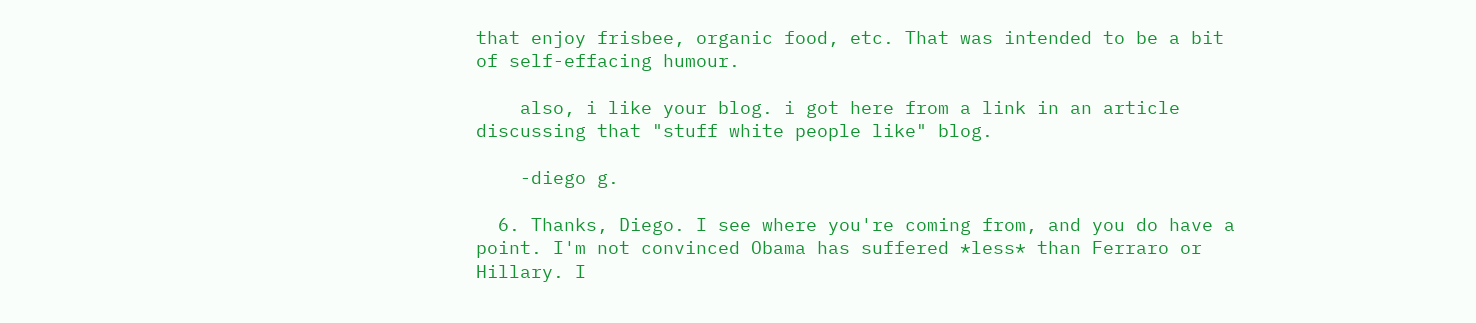that enjoy frisbee, organic food, etc. That was intended to be a bit of self-effacing humour.

    also, i like your blog. i got here from a link in an article discussing that "stuff white people like" blog.

    -diego g.

  6. Thanks, Diego. I see where you're coming from, and you do have a point. I'm not convinced Obama has suffered *less* than Ferraro or Hillary. I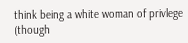think being a white woman of privlege (though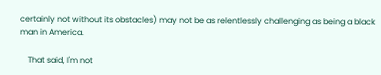certainly not without its obstacles) may not be as relentlessly challenging as being a black man in America.

    That said, I'm not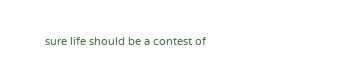sure life should be a contest of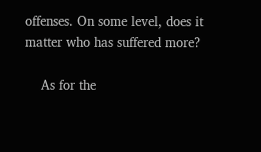offenses. On some level, does it matter who has suffered more?

    As for the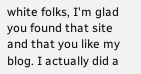white folks, I'm glad you found that site and that you like my blog. I actually did a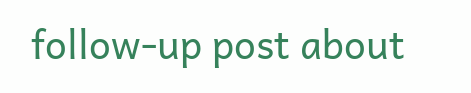follow-up post about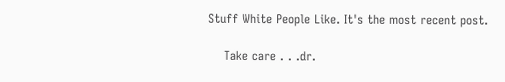Stuff White People Like. It's the most recent post.

    Take care . . .dr.